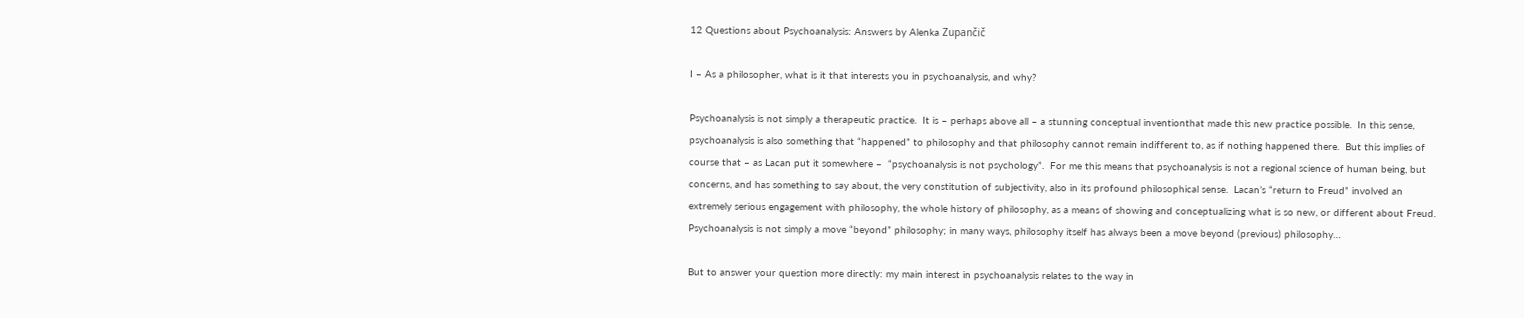12 Questions about Psychoanalysis: Answers by Alenka Zupančič

I – As a philosopher, what is it that interests you in psychoanalysis, and why?

Psychoanalysis is not simply a therapeutic practice.  It is – perhaps above all – a stunning conceptual inventionthat made this new practice possible.  In this sense, psychoanalysis is also something that “happened” to philosophy and that philosophy cannot remain indifferent to, as if nothing happened there.  But this implies of course that – as Lacan put it somewhere –  “psychoanalysis is not psychology”.  For me this means that psychoanalysis is not a regional science of human being, but concerns, and has something to say about, the very constitution of subjectivity, also in its profound philosophical sense.  Lacan’s “return to Freud” involved an extremely serious engagement with philosophy, the whole history of philosophy, as a means of showing and conceptualizing what is so new, or different about Freud.  Psychoanalysis is not simply a move “beyond” philosophy; in many ways, philosophy itself has always been a move beyond (previous) philosophy…

But to answer your question more directly: my main interest in psychoanalysis relates to the way in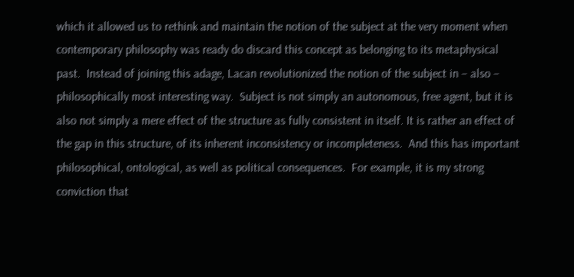which it allowed us to rethink and maintain the notion of the subject at the very moment when contemporary philosophy was ready do discard this concept as belonging to its metaphysical past.  Instead of joining this adage, Lacan revolutionized the notion of the subject in – also – philosophically most interesting way.  Subject is not simply an autonomous, free agent, but it is also not simply a mere effect of the structure as fully consistent in itself. It is rather an effect of the gap in this structure, of its inherent inconsistency or incompleteness.  And this has important philosophical, ontological, as well as political consequences.  For example, it is my strong conviction that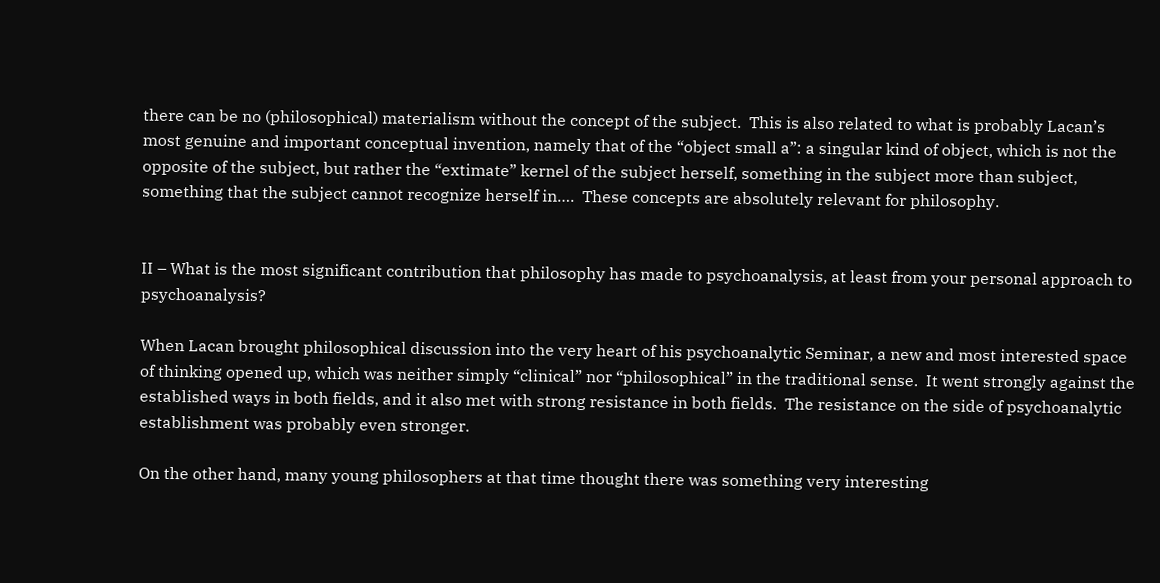there can be no (philosophical) materialism without the concept of the subject.  This is also related to what is probably Lacan’s most genuine and important conceptual invention, namely that of the “object small a”: a singular kind of object, which is not the opposite of the subject, but rather the “extimate” kernel of the subject herself, something in the subject more than subject, something that the subject cannot recognize herself in….  These concepts are absolutely relevant for philosophy.


II – What is the most significant contribution that philosophy has made to psychoanalysis, at least from your personal approach to psychoanalysis?

When Lacan brought philosophical discussion into the very heart of his psychoanalytic Seminar, a new and most interested space of thinking opened up, which was neither simply “clinical” nor “philosophical” in the traditional sense.  It went strongly against the established ways in both fields, and it also met with strong resistance in both fields.  The resistance on the side of psychoanalytic establishment was probably even stronger.

On the other hand, many young philosophers at that time thought there was something very interesting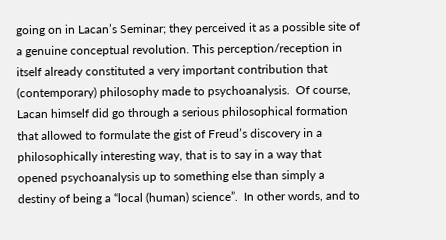going on in Lacan’s Seminar; they perceived it as a possible site of a genuine conceptual revolution. This perception/reception in itself already constituted a very important contribution that (contemporary) philosophy made to psychoanalysis.  Of course, Lacan himself did go through a serious philosophical formation that allowed to formulate the gist of Freud’s discovery in a philosophically interesting way, that is to say in a way that opened psychoanalysis up to something else than simply a destiny of being a “local (human) science”.  In other words, and to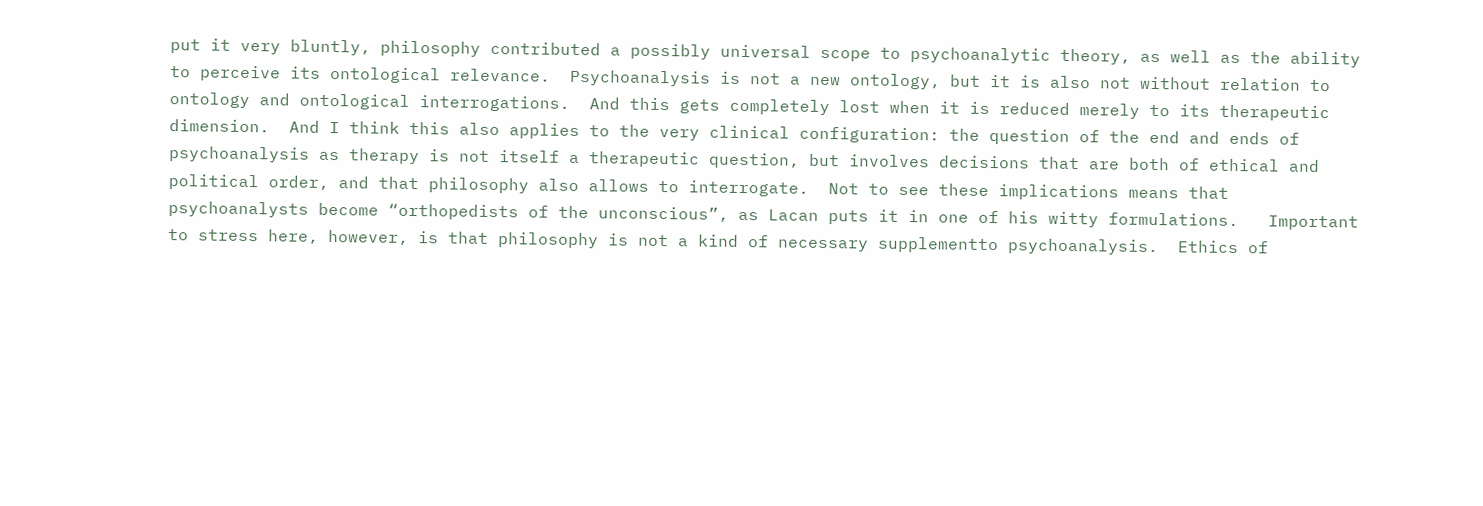put it very bluntly, philosophy contributed a possibly universal scope to psychoanalytic theory, as well as the ability to perceive its ontological relevance.  Psychoanalysis is not a new ontology, but it is also not without relation to ontology and ontological interrogations.  And this gets completely lost when it is reduced merely to its therapeutic dimension.  And I think this also applies to the very clinical configuration: the question of the end and ends of psychoanalysis as therapy is not itself a therapeutic question, but involves decisions that are both of ethical and political order, and that philosophy also allows to interrogate.  Not to see these implications means that psychoanalysts become “orthopedists of the unconscious”, as Lacan puts it in one of his witty formulations.   Important to stress here, however, is that philosophy is not a kind of necessary supplementto psychoanalysis.  Ethics of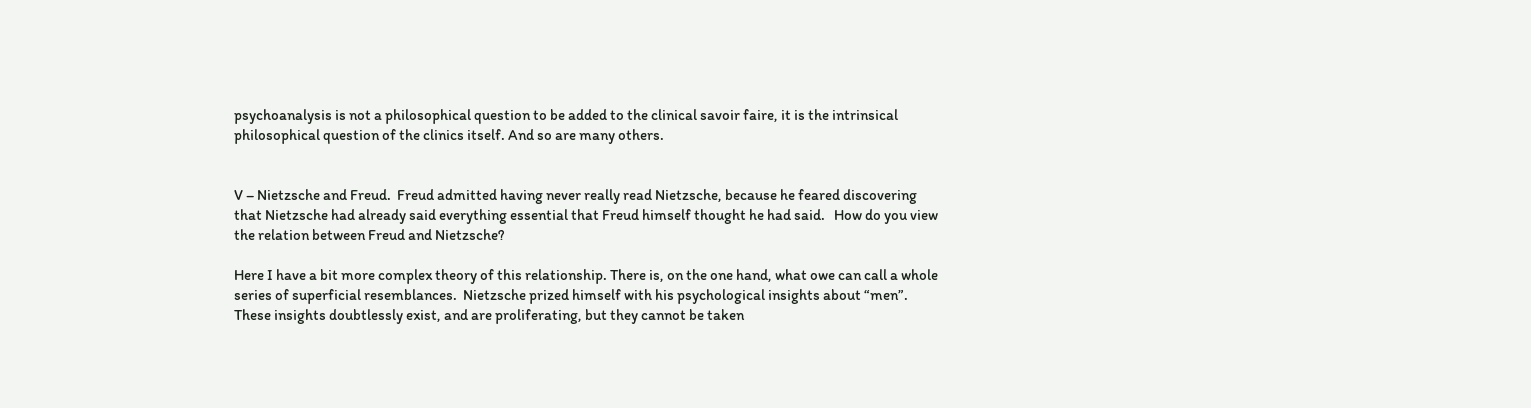psychoanalysis is not a philosophical question to be added to the clinical savoir faire, it is the intrinsical philosophical question of the clinics itself. And so are many others.


V – Nietzsche and Freud.  Freud admitted having never really read Nietzsche, because he feared discovering that Nietzsche had already said everything essential that Freud himself thought he had said.   How do you view the relation between Freud and Nietzsche?

Here I have a bit more complex theory of this relationship. There is, on the one hand, what owe can call a whole series of superficial resemblances.  Nietzsche prized himself with his psychological insights about “men”.  These insights doubtlessly exist, and are proliferating, but they cannot be taken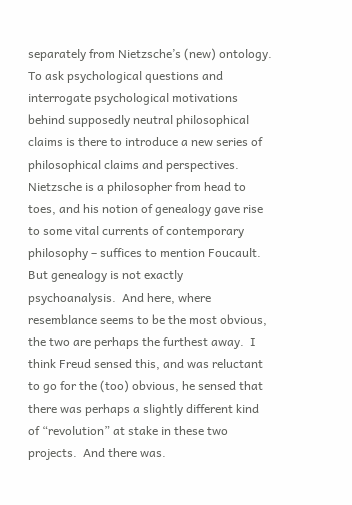separately from Nietzsche’s (new) ontology.  To ask psychological questions and interrogate psychological motivations behind supposedly neutral philosophical claims is there to introduce a new series of philosophical claims and perspectives.  Nietzsche is a philosopher from head to toes, and his notion of genealogy gave rise to some vital currents of contemporary philosophy – suffices to mention Foucault.  But genealogy is not exactly psychoanalysis.  And here, where resemblance seems to be the most obvious, the two are perhaps the furthest away.  I think Freud sensed this, and was reluctant to go for the (too) obvious, he sensed that there was perhaps a slightly different kind of “revolution” at stake in these two projects.  And there was.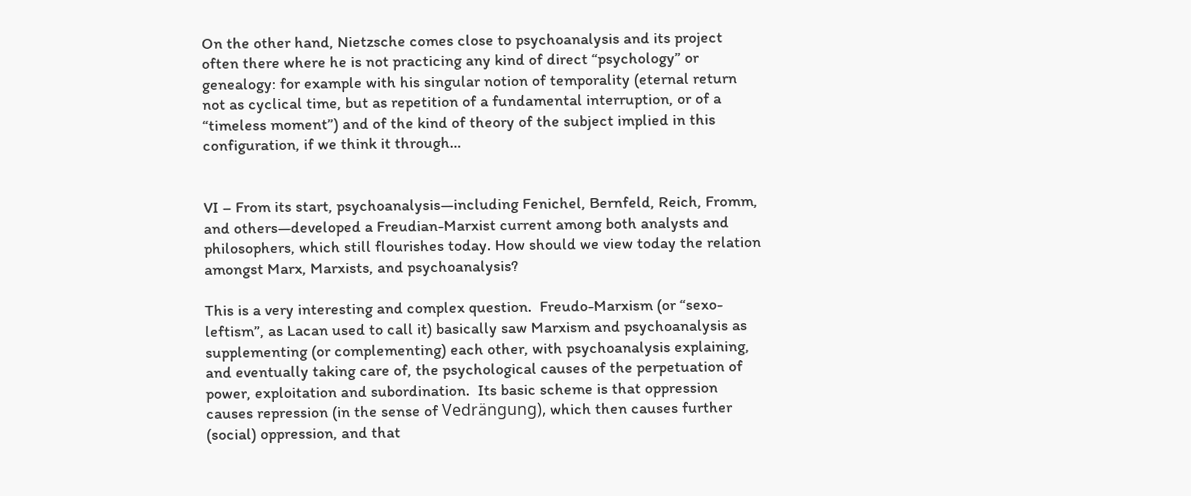On the other hand, Nietzsche comes close to psychoanalysis and its project often there where he is not practicing any kind of direct “psychology” or genealogy: for example with his singular notion of temporality (eternal return not as cyclical time, but as repetition of a fundamental interruption, or of a “timeless moment”) and of the kind of theory of the subject implied in this configuration, if we think it through…


VI – From its start, psychoanalysis—including Fenichel, Bernfeld, Reich, Fromm, and others—developed a Freudian-Marxist current among both analysts and philosophers, which still flourishes today. How should we view today the relation amongst Marx, Marxists, and psychoanalysis?

This is a very interesting and complex question.  Freudo-Marxism (or “sexo-leftism”, as Lacan used to call it) basically saw Marxism and psychoanalysis as supplementing (or complementing) each other, with psychoanalysis explaining, and eventually taking care of, the psychological causes of the perpetuation of power, exploitation and subordination.  Its basic scheme is that oppression causes repression (in the sense of Vedrängung), which then causes further (social) oppression, and that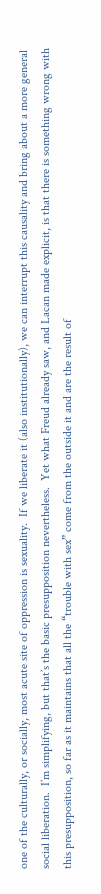one of the culturally, or socially, most acute site of oppression is sexuality.  If we liberate it (also institutionally), we can interrupt this causality and bring about a more general social liberation.  I’m simplifying, but that’s the basic presupposition nevertheless.  Yet what Freud already saw, and Lacan made explicit, is that there is something wrong with this presupposition, so far as it maintains that all the “trouble with sex” come from the outside it and are the result of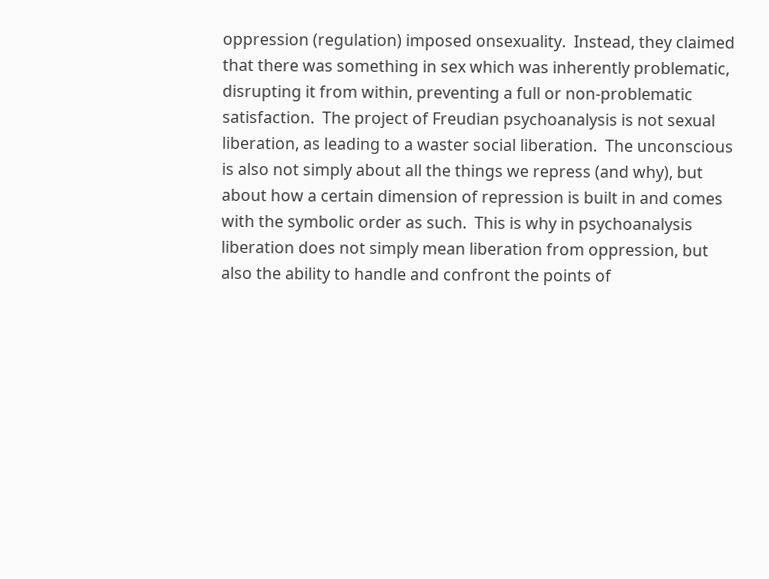oppression (regulation) imposed onsexuality.  Instead, they claimed that there was something in sex which was inherently problematic, disrupting it from within, preventing a full or non-problematic satisfaction.  The project of Freudian psychoanalysis is not sexual liberation, as leading to a waster social liberation.  The unconscious is also not simply about all the things we repress (and why), but about how a certain dimension of repression is built in and comes with the symbolic order as such.  This is why in psychoanalysis liberation does not simply mean liberation from oppression, but also the ability to handle and confront the points of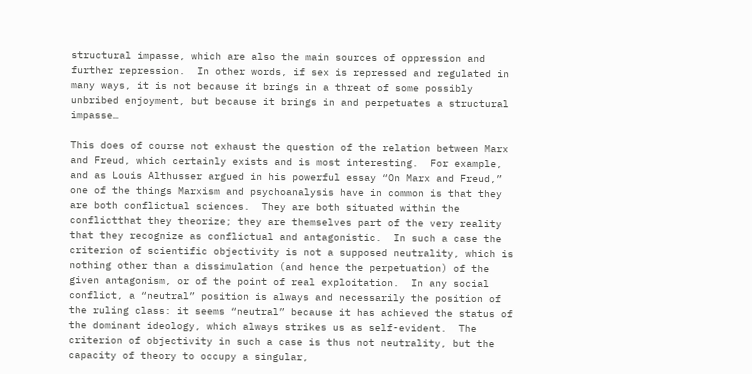structural impasse, which are also the main sources of oppression and further repression.  In other words, if sex is repressed and regulated in many ways, it is not because it brings in a threat of some possibly unbribed enjoyment, but because it brings in and perpetuates a structural impasse…

This does of course not exhaust the question of the relation between Marx and Freud, which certainly exists and is most interesting.  For example, and as Louis Althusser argued in his powerful essay “On Marx and Freud,” one of the things Marxism and psychoanalysis have in common is that they are both conflictual sciences.  They are both situated within the conflictthat they theorize; they are themselves part of the very reality that they recognize as conflictual and antagonistic.  In such a case the criterion of scientific objectivity is not a supposed neutrality, which is nothing other than a dissimulation (and hence the perpetuation) of the given antagonism, or of the point of real exploitation.  In any social conflict, a “neutral” position is always and necessarily the position of the ruling class: it seems “neutral” because it has achieved the status of the dominant ideology, which always strikes us as self-evident.  The criterion of objectivity in such a case is thus not neutrality, but the capacity of theory to occupy a singular,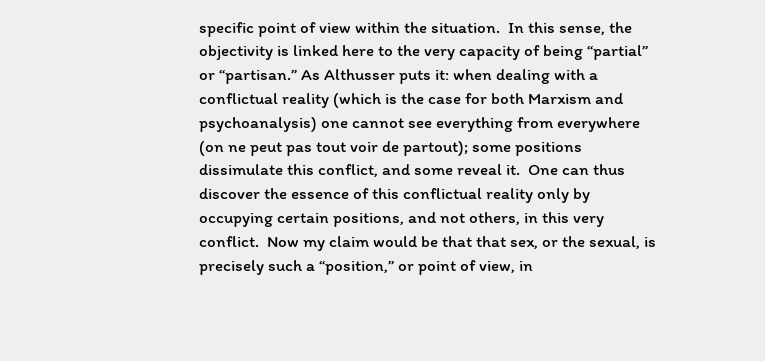specific point of view within the situation.  In this sense, the objectivity is linked here to the very capacity of being “partial” or “partisan.” As Althusser puts it: when dealing with a conflictual reality (which is the case for both Marxism and psychoanalysis) one cannot see everything from everywhere (on ne peut pas tout voir de partout); some positions dissimulate this conflict, and some reveal it.  One can thus discover the essence of this conflictual reality only by occupying certain positions, and not others, in this very conflict.  Now my claim would be that that sex, or the sexual, is precisely such a “position,” or point of view, in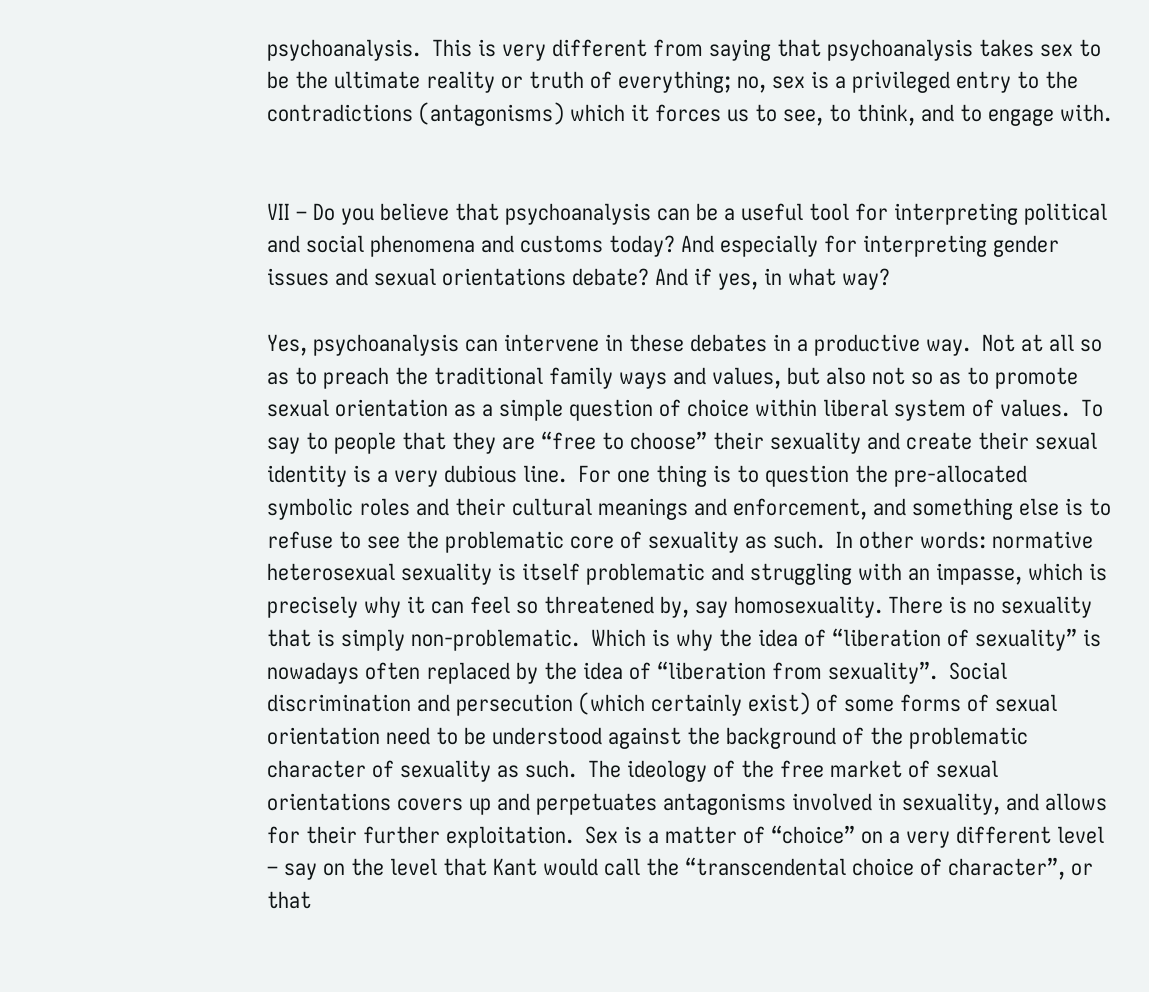psychoanalysis.  This is very different from saying that psychoanalysis takes sex to be the ultimate reality or truth of everything; no, sex is a privileged entry to the contradictions (antagonisms) which it forces us to see, to think, and to engage with.


VII – Do you believe that psychoanalysis can be a useful tool for interpreting political and social phenomena and customs today? And especially for interpreting gender issues and sexual orientations debate? And if yes, in what way?

Yes, psychoanalysis can intervene in these debates in a productive way.  Not at all so as to preach the traditional family ways and values, but also not so as to promote sexual orientation as a simple question of choice within liberal system of values.  To say to people that they are “free to choose” their sexuality and create their sexual identity is a very dubious line.  For one thing is to question the pre-allocated symbolic roles and their cultural meanings and enforcement, and something else is to refuse to see the problematic core of sexuality as such.  In other words: normative heterosexual sexuality is itself problematic and struggling with an impasse, which is precisely why it can feel so threatened by, say homosexuality. There is no sexuality that is simply non-problematic.  Which is why the idea of “liberation of sexuality” is nowadays often replaced by the idea of “liberation from sexuality”.  Social discrimination and persecution (which certainly exist) of some forms of sexual orientation need to be understood against the background of the problematic character of sexuality as such.  The ideology of the free market of sexual orientations covers up and perpetuates antagonisms involved in sexuality, and allows for their further exploitation.  Sex is a matter of “choice” on a very different level – say on the level that Kant would call the “transcendental choice of character”, or that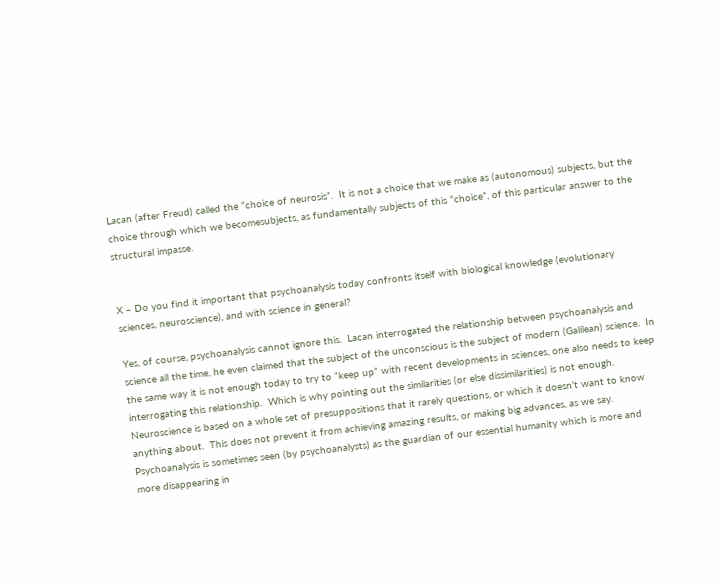Lacan (after Freud) called the “choice of neurosis”.  It is not a choice that we make as (autonomous) subjects, but the choice through which we becomesubjects, as fundamentally subjects of this “choice”, of this particular answer to the structural impasse.


X – Do you find it important that psychoanalysis today confronts itself with biological knowledge (evolutionary sciences, neuroscience), and with science in general?

Yes, of course, psychoanalysis cannot ignore this.  Lacan interrogated the relationship between psychoanalysis and science all the time, he even claimed that the subject of the unconscious is the subject of modern (Galilean) science.  In the same way it is not enough today to try to “keep up” with recent developments in sciences, one also needs to keep interrogating this relationship.  Which is why pointing out the similarities (or else dissimilarities) is not enough.  Neuroscience is based on a whole set of presuppositions that it rarely questions, or which it doesn’t want to know anything about.  This does not prevent it from achieving amazing results, or making big advances, as we say.  Psychoanalysis is sometimes seen (by psychoanalysts) as the guardian of our essential humanity which is more and more disappearing in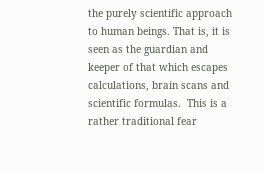the purely scientific approach to human beings. That is, it is seen as the guardian and keeper of that which escapes calculations, brain scans and scientific formulas.  This is a rather traditional fear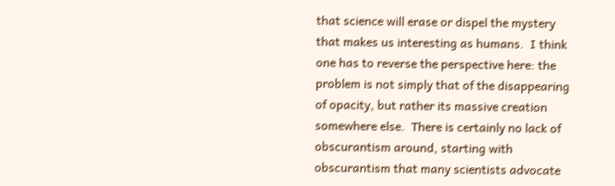that science will erase or dispel the mystery that makes us interesting as humans.  I think one has to reverse the perspective here: the problem is not simply that of the disappearing of opacity, but rather its massive creation somewhere else.  There is certainly no lack of obscurantism around, starting with obscurantism that many scientists advocate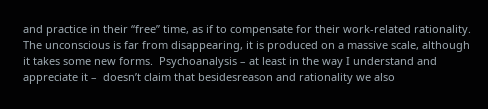and practice in their “free” time, as if to compensate for their work-related rationality.  The unconscious is far from disappearing, it is produced on a massive scale, although it takes some new forms.  Psychoanalysis – at least in the way I understand and appreciate it –  doesn’t claim that besidesreason and rationality we also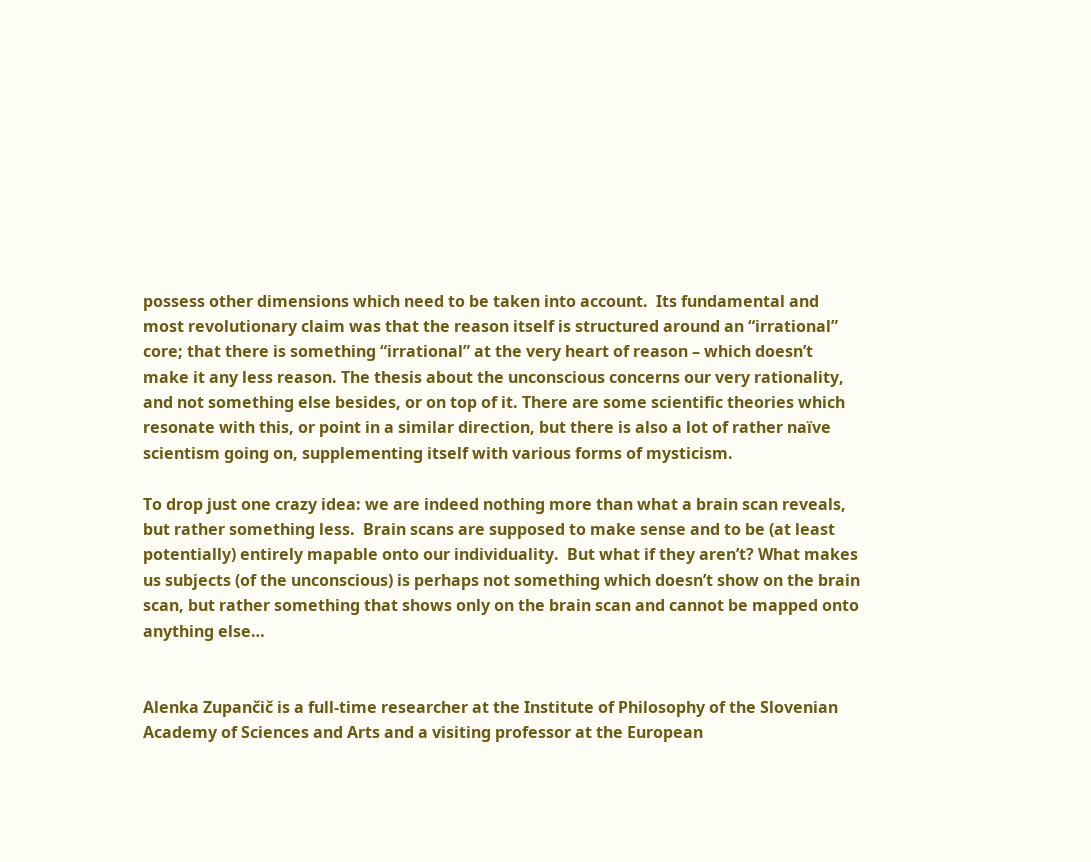possess other dimensions which need to be taken into account.  Its fundamental and most revolutionary claim was that the reason itself is structured around an “irrational” core; that there is something “irrational” at the very heart of reason – which doesn’t make it any less reason. The thesis about the unconscious concerns our very rationality, and not something else besides, or on top of it. There are some scientific theories which resonate with this, or point in a similar direction, but there is also a lot of rather naïve scientism going on, supplementing itself with various forms of mysticism.

To drop just one crazy idea: we are indeed nothing more than what a brain scan reveals, but rather something less.  Brain scans are supposed to make sense and to be (at least potentially) entirely mapable onto our individuality.  But what if they aren’t? What makes us subjects (of the unconscious) is perhaps not something which doesn’t show on the brain scan, but rather something that shows only on the brain scan and cannot be mapped onto anything else…


Alenka Zupančič is a full-time researcher at the Institute of Philosophy of the Slovenian Academy of Sciences and Arts and a visiting professor at the European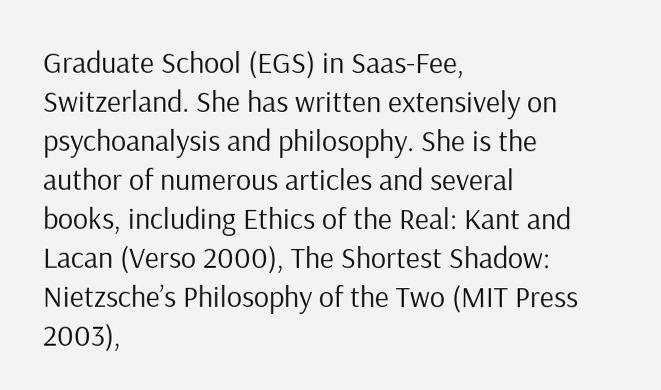Graduate School (EGS) in Saas-Fee, Switzerland. She has written extensively on psychoanalysis and philosophy. She is the author of numerous articles and several books, including Ethics of the Real: Kant and Lacan (Verso 2000), The Shortest Shadow: Nietzsche’s Philosophy of the Two (MIT Press 2003),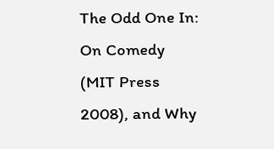The Odd One In: On Comedy (MIT Press 2008), and Why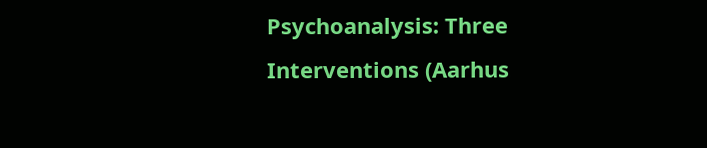Psychoanalysis: Three Interventions (Aarhus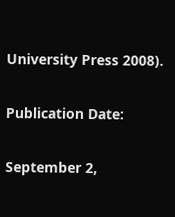University Press 2008).

Publication Date:

September 2,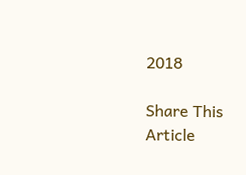2018

Share This Article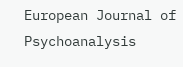European Journal of Psychoanalysis